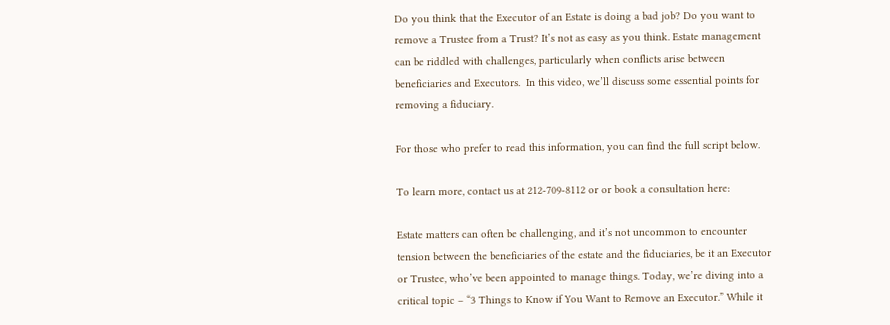Do you think that the Executor of an Estate is doing a bad job? Do you want to remove a Trustee from a Trust? It’s not as easy as you think. Estate management can be riddled with challenges, particularly when conflicts arise between beneficiaries and Executors.  In this video, we’ll discuss some essential points for removing a fiduciary.

For those who prefer to read this information, you can find the full script below.

To learn more, contact us at 212-709-8112 or or book a consultation here:

Estate matters can often be challenging, and it’s not uncommon to encounter tension between the beneficiaries of the estate and the fiduciaries, be it an Executor or Trustee, who’ve been appointed to manage things. Today, we’re diving into a critical topic – “3 Things to Know if You Want to Remove an Executor.” While it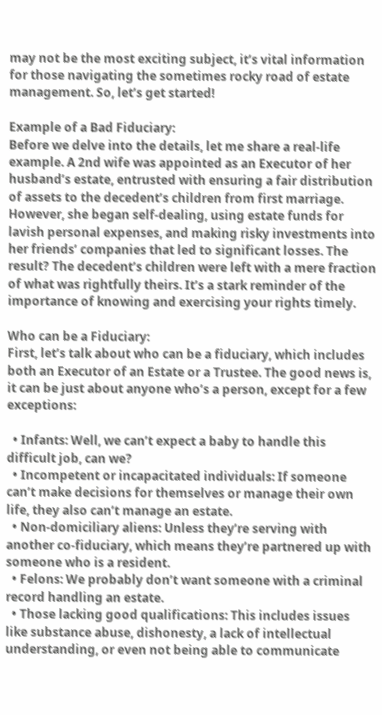may not be the most exciting subject, it’s vital information for those navigating the sometimes rocky road of estate management. So, let’s get started!

Example of a Bad Fiduciary:
Before we delve into the details, let me share a real-life example. A 2nd wife was appointed as an Executor of her husband’s estate, entrusted with ensuring a fair distribution of assets to the decedent’s children from first marriage. However, she began self-dealing, using estate funds for lavish personal expenses, and making risky investments into her friends’ companies that led to significant losses. The result? The decedent’s children were left with a mere fraction of what was rightfully theirs. It’s a stark reminder of the importance of knowing and exercising your rights timely.

Who can be a Fiduciary:
First, let’s talk about who can be a fiduciary, which includes both an Executor of an Estate or a Trustee. The good news is, it can be just about anyone who’s a person, except for a few exceptions:

  • Infants: Well, we can’t expect a baby to handle this difficult job, can we?
  • Incompetent or incapacitated individuals: If someone can’t make decisions for themselves or manage their own life, they also can’t manage an estate.
  • Non-domiciliary aliens: Unless they’re serving with another co-fiduciary, which means they’re partnered up with someone who is a resident.
  • Felons: We probably don’t want someone with a criminal record handling an estate.
  • Those lacking good qualifications: This includes issues like substance abuse, dishonesty, a lack of intellectual understanding, or even not being able to communicate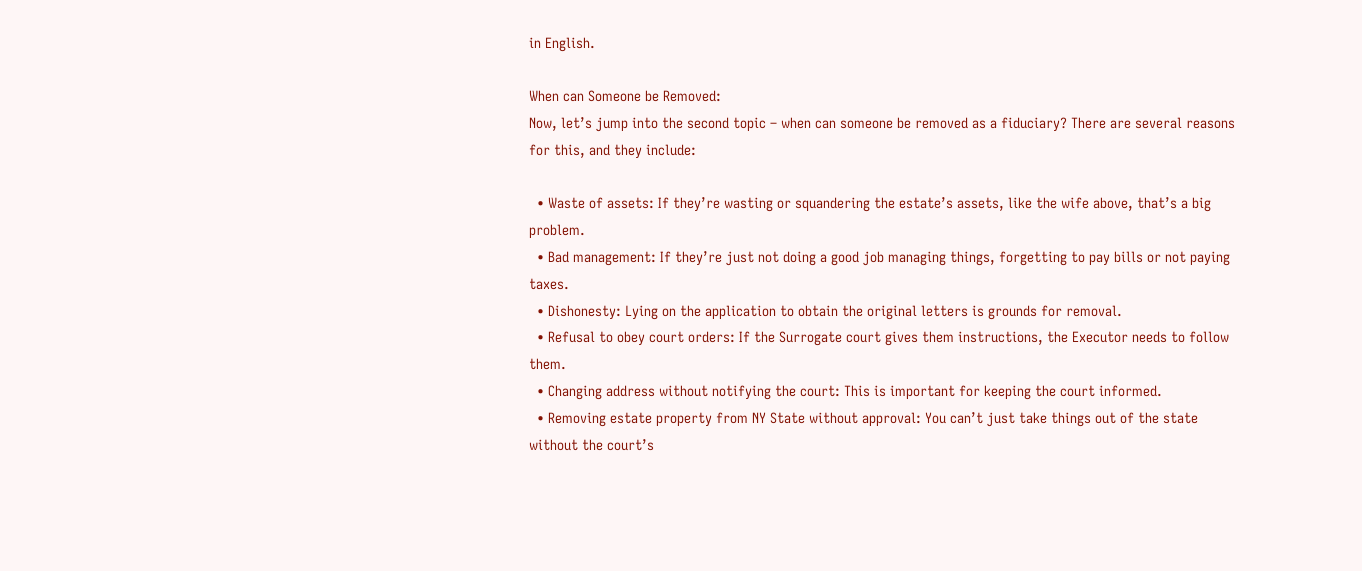in English.

When can Someone be Removed:
Now, let’s jump into the second topic – when can someone be removed as a fiduciary? There are several reasons for this, and they include:

  • Waste of assets: If they’re wasting or squandering the estate’s assets, like the wife above, that’s a big problem.
  • Bad management: If they’re just not doing a good job managing things, forgetting to pay bills or not paying taxes.
  • Dishonesty: Lying on the application to obtain the original letters is grounds for removal.
  • Refusal to obey court orders: If the Surrogate court gives them instructions, the Executor needs to follow them.
  • Changing address without notifying the court: This is important for keeping the court informed.
  • Removing estate property from NY State without approval: You can’t just take things out of the state without the court’s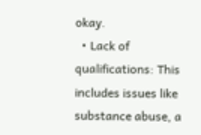okay.
  • Lack of qualifications: This includes issues like substance abuse, a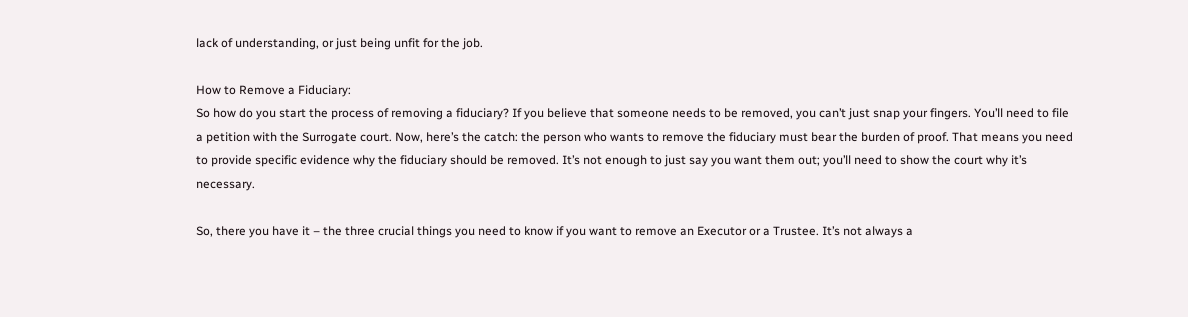lack of understanding, or just being unfit for the job.

How to Remove a Fiduciary:
So how do you start the process of removing a fiduciary? If you believe that someone needs to be removed, you can’t just snap your fingers. You’ll need to file a petition with the Surrogate court. Now, here’s the catch: the person who wants to remove the fiduciary must bear the burden of proof. That means you need to provide specific evidence why the fiduciary should be removed. It’s not enough to just say you want them out; you’ll need to show the court why it’s necessary.

So, there you have it – the three crucial things you need to know if you want to remove an Executor or a Trustee. It’s not always a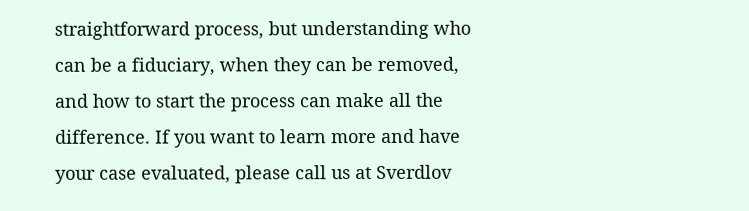straightforward process, but understanding who can be a fiduciary, when they can be removed, and how to start the process can make all the difference. If you want to learn more and have your case evaluated, please call us at Sverdlov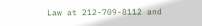Law at 212-709-8112 and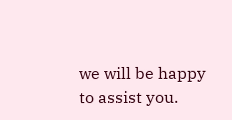we will be happy to assist you.